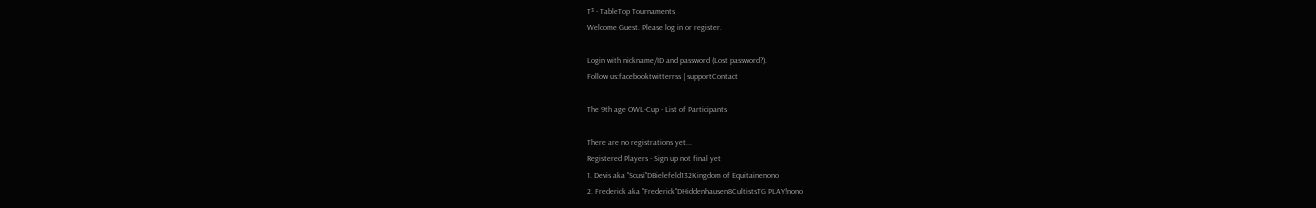T³ - TableTop Tournaments
Welcome Guest. Please log in or register.

Login with nickname/ID and password (Lost password?).
Follow us:facebooktwitterrss | supportContact

The 9th age OWL-Cup - List of Participants

There are no registrations yet...
Registered Players - Sign up not final yet
1. Devis aka "Scusi"DBielefeld132Kingdom of Equitainenono
2. Frederick aka "Frederick"DHiddenhausen8CultistsTG PLAY!nono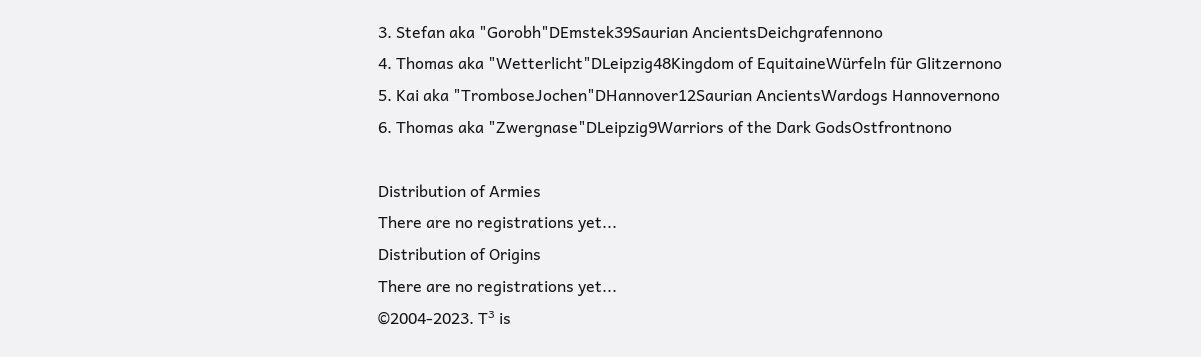3. Stefan aka "Gorobh"DEmstek39Saurian AncientsDeichgrafennono
4. Thomas aka "Wetterlicht"DLeipzig48Kingdom of EquitaineWürfeln für Glitzernono
5. Kai aka "TromboseJochen"DHannover12Saurian AncientsWardogs Hannovernono
6. Thomas aka "Zwergnase"DLeipzig9Warriors of the Dark GodsOstfrontnono

Distribution of Armies
There are no registrations yet...
Distribution of Origins
There are no registrations yet...
©2004-2023. T³ is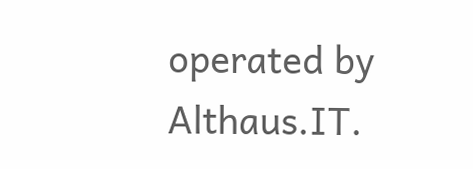operated by Althaus.IT.